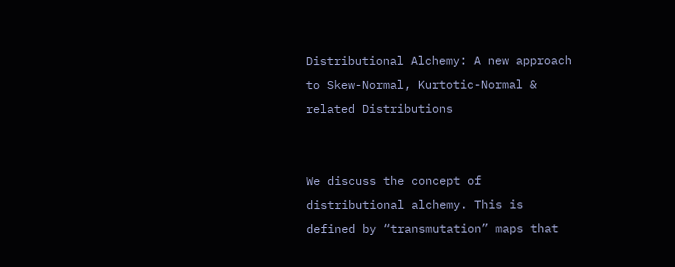Distributional Alchemy: A new approach to Skew-Normal, Kurtotic-Normal & related Distributions


We discuss the concept of distributional alchemy. This is defined by “transmutation” maps that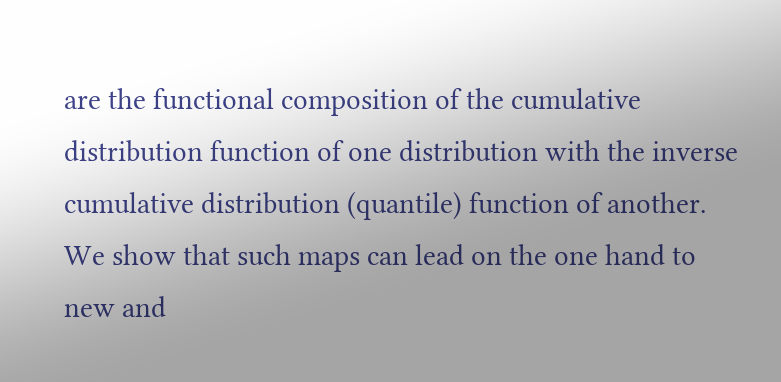are the functional composition of the cumulative distribution function of one distribution with the inverse cumulative distribution (quantile) function of another. We show that such maps can lead on the one hand to new and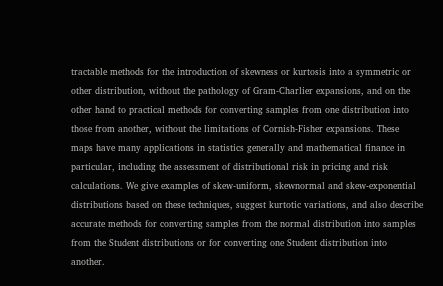tractable methods for the introduction of skewness or kurtosis into a symmetric or other distribution, without the pathology of Gram-Charlier expansions, and on the other hand to practical methods for converting samples from one distribution into those from another, without the limitations of Cornish-Fisher expansions. These maps have many applications in statistics generally and mathematical finance in particular, including the assessment of distributional risk in pricing and risk calculations. We give examples of skew-uniform, skewnormal and skew-exponential distributions based on these techniques, suggest kurtotic variations, and also describe accurate methods for converting samples from the normal distribution into samples from the Student distributions or for converting one Student distribution into another.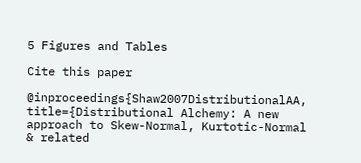5 Figures and Tables

Cite this paper

@inproceedings{Shaw2007DistributionalAA, title={Distributional Alchemy: A new approach to Skew-Normal, Kurtotic-Normal & related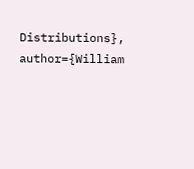Distributions}, author={William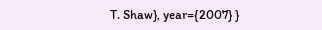T. Shaw}, year={2007} }